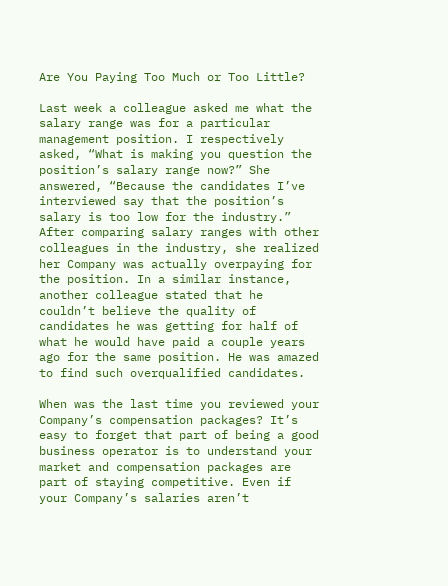Are You Paying Too Much or Too Little?

Last week a colleague asked me what the salary range was for a particular management position. I respectively asked, “What is making you question the position’s salary range now?” She answered, “Because the candidates I’ve interviewed say that the position’s salary is too low for the industry.” After comparing salary ranges with other colleagues in the industry, she realized her Company was actually overpaying for the position. In a similar instance, another colleague stated that he couldn’t believe the quality of candidates he was getting for half of what he would have paid a couple years ago for the same position. He was amazed to find such overqualified candidates.

When was the last time you reviewed your Company’s compensation packages? It’s easy to forget that part of being a good business operator is to understand your market and compensation packages are part of staying competitive. Even if your Company’s salaries aren’t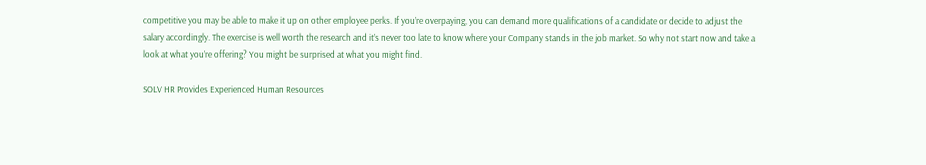competitive you may be able to make it up on other employee perks. If you’re overpaying, you can demand more qualifications of a candidate or decide to adjust the salary accordingly. The exercise is well worth the research and it’s never too late to know where your Company stands in the job market. So why not start now and take a look at what you’re offering? You might be surprised at what you might find.

SOLV HR Provides Experienced Human Resources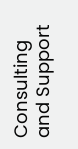Consulting and Support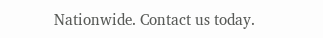Nationwide. Contact us today.